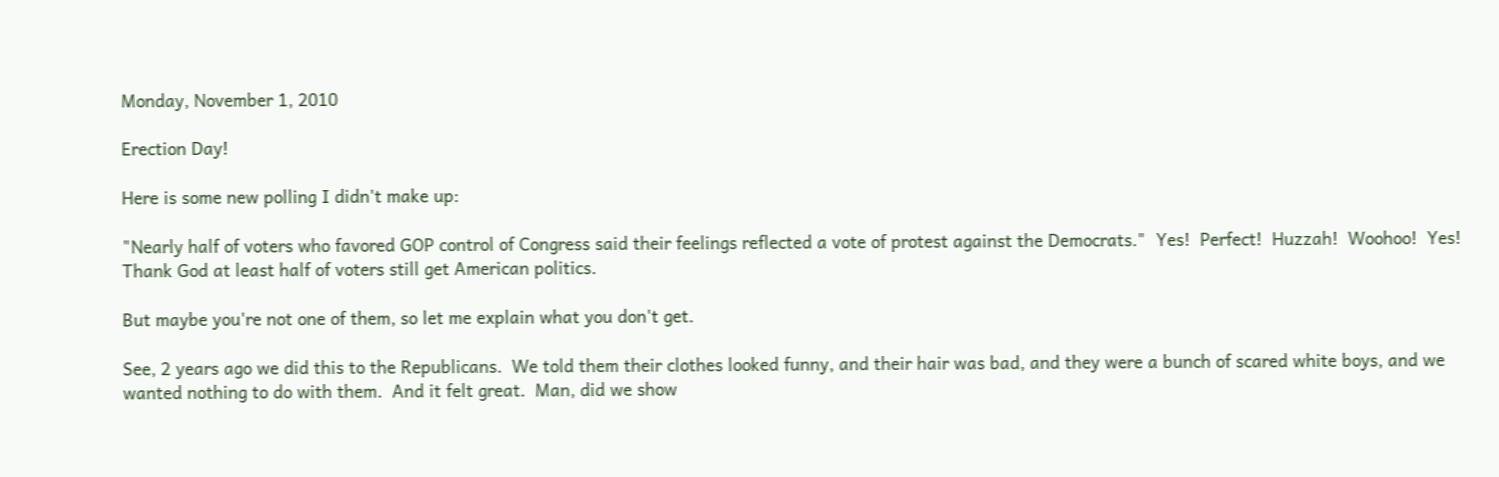Monday, November 1, 2010

Erection Day!

Here is some new polling I didn't make up:

"Nearly half of voters who favored GOP control of Congress said their feelings reflected a vote of protest against the Democrats."  Yes!  Perfect!  Huzzah!  Woohoo!  Yes!  Thank God at least half of voters still get American politics.

But maybe you're not one of them, so let me explain what you don't get.

See, 2 years ago we did this to the Republicans.  We told them their clothes looked funny, and their hair was bad, and they were a bunch of scared white boys, and we wanted nothing to do with them.  And it felt great.  Man, did we show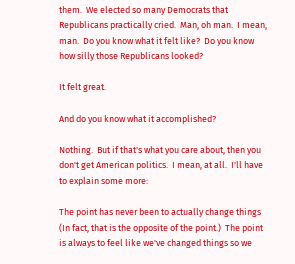them.  We elected so many Democrats that Republicans practically cried.  Man, oh man.  I mean, man.  Do you know what it felt like?  Do you know how silly those Republicans looked?

It felt great.

And do you know what it accomplished?

Nothing.  But if that's what you care about, then you don't get American politics.  I mean, at all.  I'll have to explain some more:

The point has never been to actually change things (In fact, that is the opposite of the point.)  The point is always to feel like we've changed things so we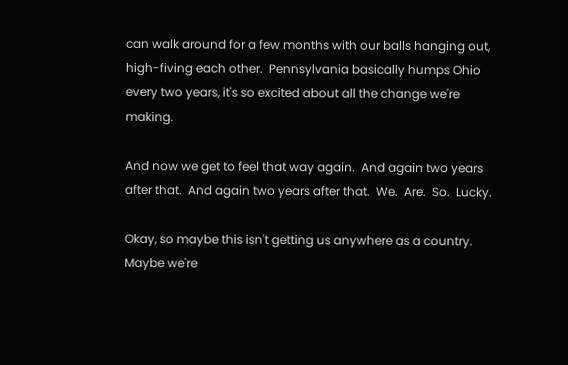can walk around for a few months with our balls hanging out, high-fiving each other.  Pennsylvania basically humps Ohio every two years, it's so excited about all the change we're making.

And now we get to feel that way again.  And again two years after that.  And again two years after that.  We.  Are.  So.  Lucky.

Okay, so maybe this isn't getting us anywhere as a country.  Maybe we're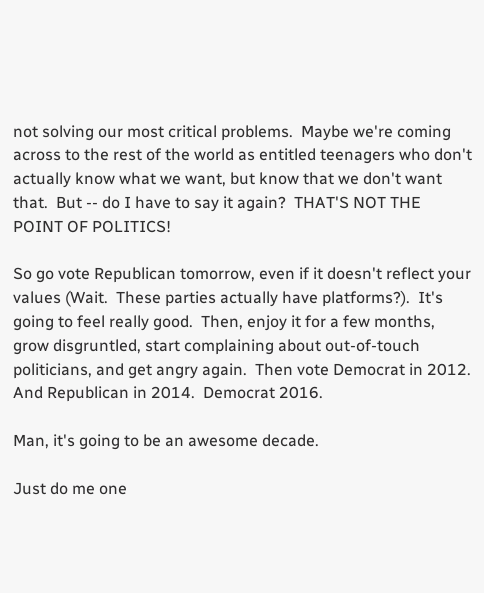not solving our most critical problems.  Maybe we're coming across to the rest of the world as entitled teenagers who don't actually know what we want, but know that we don't want that.  But -- do I have to say it again?  THAT'S NOT THE POINT OF POLITICS!

So go vote Republican tomorrow, even if it doesn't reflect your values (Wait.  These parties actually have platforms?).  It's going to feel really good.  Then, enjoy it for a few months, grow disgruntled, start complaining about out-of-touch politicians, and get angry again.  Then vote Democrat in 2012.  And Republican in 2014.  Democrat 2016.

Man, it's going to be an awesome decade.

Just do me one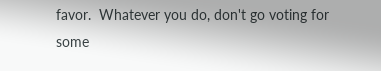favor.  Whatever you do, don't go voting for some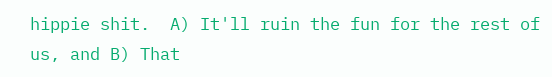hippie shit.  A) It'll ruin the fun for the rest of us, and B) That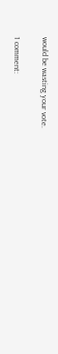would be wasting your vote.

1 comment: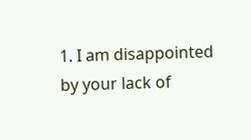1. I am disappointed by your lack of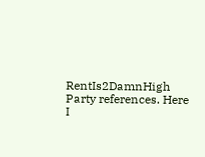RentIs2DamnHigh Party references. Here I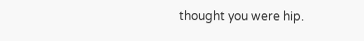thought you were hip.